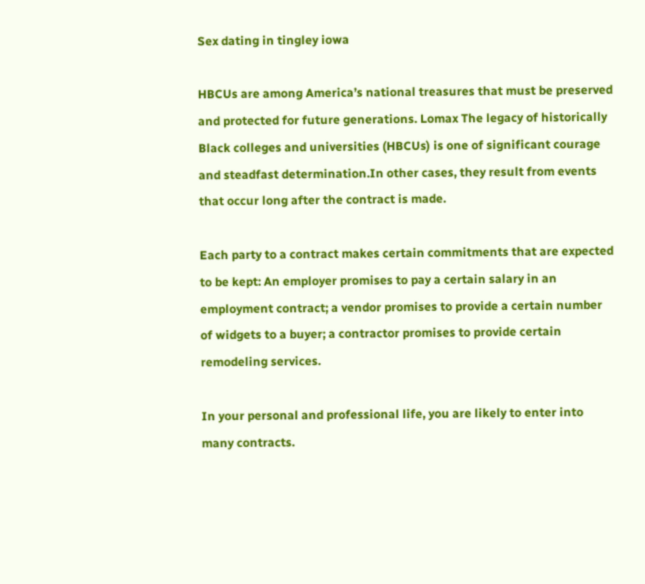Sex dating in tingley iowa

HBCUs are among America’s national treasures that must be preserved and protected for future generations. Lomax The legacy of historically Black colleges and universities (HBCUs) is one of significant courage and steadfast determination.In other cases, they result from events that occur long after the contract is made.

Each party to a contract makes certain commitments that are expected to be kept: An employer promises to pay a certain salary in an employment contract; a vendor promises to provide a certain number of widgets to a buyer; a contractor promises to provide certain remodeling services.

In your personal and professional life, you are likely to enter into many contracts.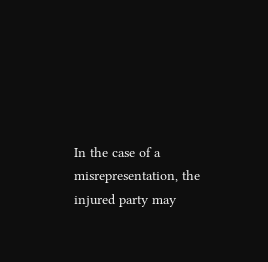In the case of a misrepresentation, the injured party may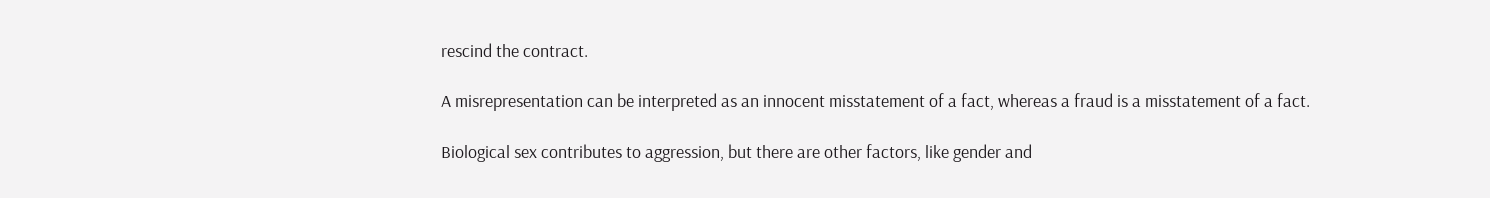rescind the contract.

A misrepresentation can be interpreted as an innocent misstatement of a fact, whereas a fraud is a misstatement of a fact.

Biological sex contributes to aggression, but there are other factors, like gender and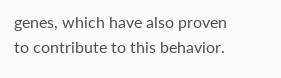genes, which have also proven to contribute to this behavior.